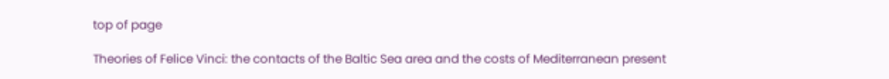top of page

Theories of Felice Vinci: the contacts of the Baltic Sea area and the costs of Mediterranean present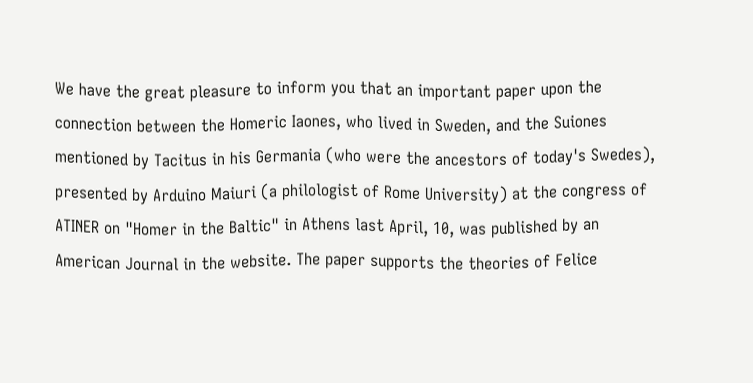We have the great pleasure to inform you that an important paper upon the connection between the Homeric Iaones, who lived in Sweden, and the Suiones mentioned by Tacitus in his Germania (who were the ancestors of today's Swedes), presented by Arduino Maiuri (a philologist of Rome University) at the congress of ATINER on "Homer in the Baltic" in Athens last April, 10, was published by an American Journal in the website. The paper supports the theories of Felice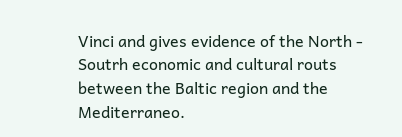Vinci and gives evidence of the North - Soutrh economic and cultural routs between the Baltic region and the Mediterraneo.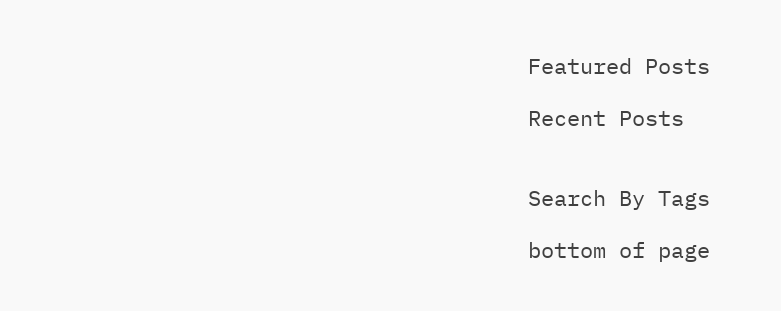Featured Posts

Recent Posts


Search By Tags

bottom of page